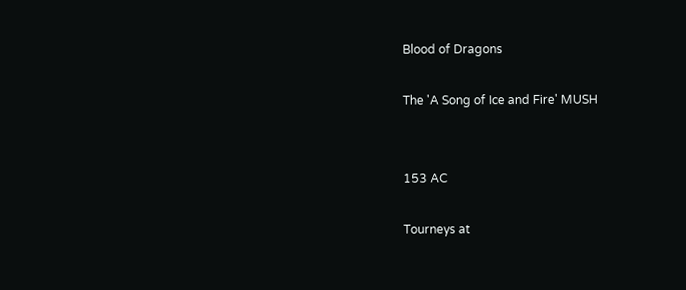Blood of Dragons

The 'A Song of Ice and Fire' MUSH


153 AC

Tourneys at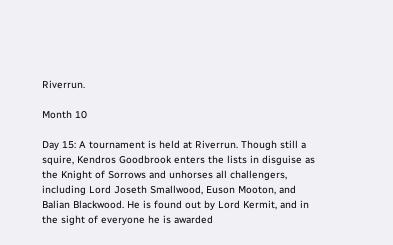Riverrun.

Month 10

Day 15: A tournament is held at Riverrun. Though still a squire, Kendros Goodbrook enters the lists in disguise as the Knight of Sorrows and unhorses all challengers, including Lord Joseth Smallwood, Euson Mooton, and Balian Blackwood. He is found out by Lord Kermit, and in the sight of everyone he is awarded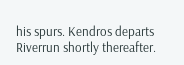his spurs. Kendros departs Riverrun shortly thereafter.